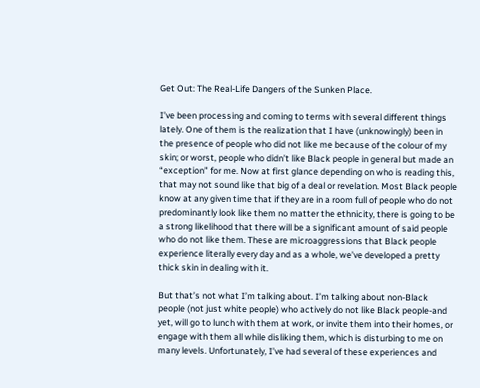Get Out: The Real-Life Dangers of the Sunken Place.

I’ve been processing and coming to terms with several different things lately. One of them is the realization that I have (unknowingly) been in the presence of people who did not like me because of the colour of my skin; or worst, people who didn’t like Black people in general but made an “exception” for me. Now at first glance depending on who is reading this, that may not sound like that big of a deal or revelation. Most Black people know at any given time that if they are in a room full of people who do not predominantly look like them no matter the ethnicity, there is going to be a strong likelihood that there will be a significant amount of said people who do not like them. These are microaggressions that Black people experience literally every day and as a whole, we’ve developed a pretty thick skin in dealing with it.

But that’s not what I’m talking about. I’m talking about non-Black people (not just white people) who actively do not like Black people-and yet, will go to lunch with them at work, or invite them into their homes, or engage with them all while disliking them, which is disturbing to me on many levels. Unfortunately, I’ve had several of these experiences and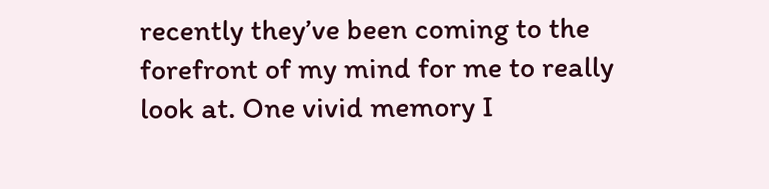recently they’ve been coming to the forefront of my mind for me to really look at. One vivid memory I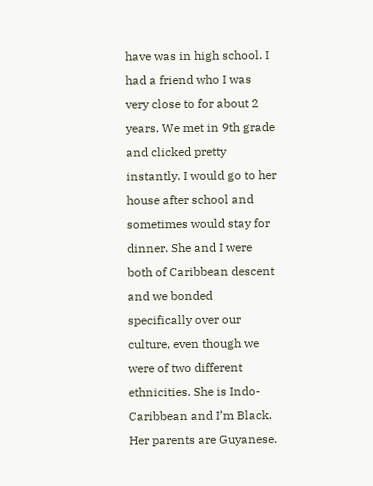have was in high school. I had a friend who I was very close to for about 2 years. We met in 9th grade and clicked pretty instantly. I would go to her house after school and sometimes would stay for dinner. She and I were both of Caribbean descent and we bonded specifically over our culture, even though we were of two different ethnicities. She is Indo-Caribbean and I’m Black. Her parents are Guyanese.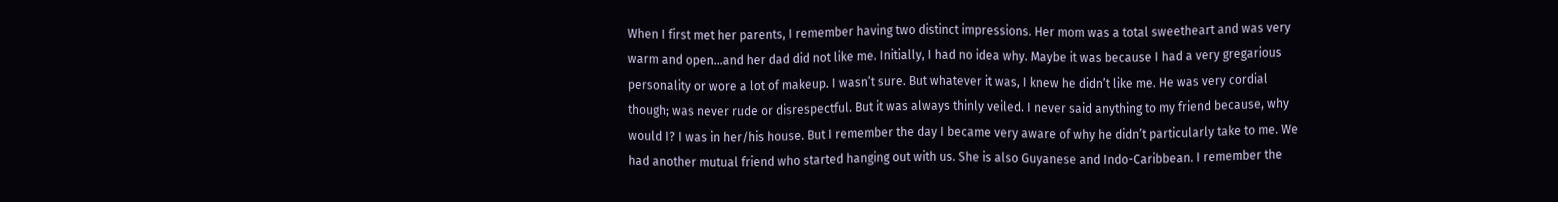When I first met her parents, I remember having two distinct impressions. Her mom was a total sweetheart and was very warm and open…and her dad did not like me. Initially, I had no idea why. Maybe it was because I had a very gregarious personality or wore a lot of makeup. I wasn’t sure. But whatever it was, I knew he didn’t like me. He was very cordial though; was never rude or disrespectful. But it was always thinly veiled. I never said anything to my friend because, why would I? I was in her/his house. But I remember the day I became very aware of why he didn’t particularly take to me. We had another mutual friend who started hanging out with us. She is also Guyanese and Indo-Caribbean. I remember the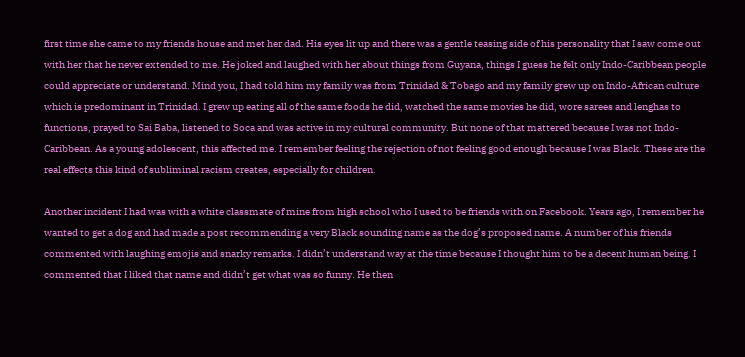first time she came to my friends house and met her dad. His eyes lit up and there was a gentle teasing side of his personality that I saw come out with her that he never extended to me. He joked and laughed with her about things from Guyana, things I guess he felt only Indo-Caribbean people could appreciate or understand. Mind you, I had told him my family was from Trinidad & Tobago and my family grew up on Indo-African culture which is predominant in Trinidad. I grew up eating all of the same foods he did, watched the same movies he did, wore sarees and lenghas to functions, prayed to Sai Baba, listened to Soca and was active in my cultural community. But none of that mattered because I was not Indo-Caribbean. As a young adolescent, this affected me. I remember feeling the rejection of not feeling good enough because I was Black. These are the real effects this kind of subliminal racism creates, especially for children.

Another incident I had was with a white classmate of mine from high school who I used to be friends with on Facebook. Years ago, I remember he wanted to get a dog and had made a post recommending a very Black sounding name as the dog’s proposed name. A number of his friends commented with laughing emojis and snarky remarks. I didn’t understand way at the time because I thought him to be a decent human being. I commented that I liked that name and didn’t get what was so funny. He then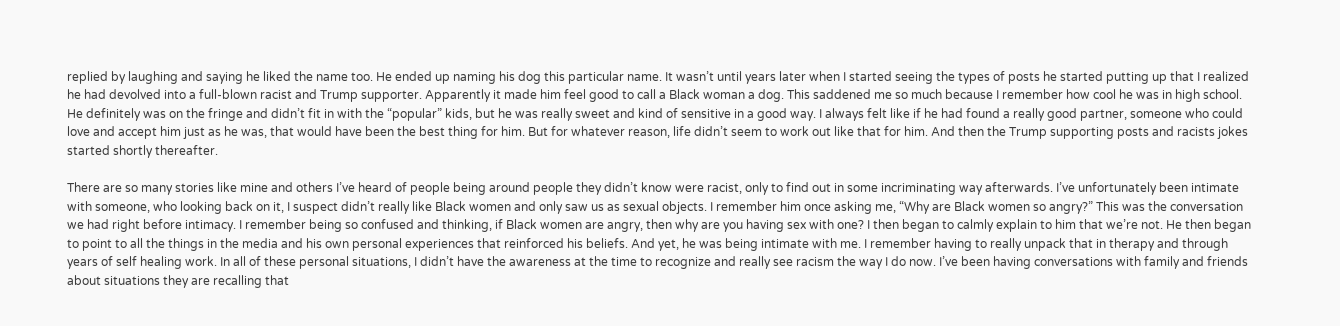replied by laughing and saying he liked the name too. He ended up naming his dog this particular name. It wasn’t until years later when I started seeing the types of posts he started putting up that I realized he had devolved into a full-blown racist and Trump supporter. Apparently it made him feel good to call a Black woman a dog. This saddened me so much because I remember how cool he was in high school. He definitely was on the fringe and didn’t fit in with the “popular” kids, but he was really sweet and kind of sensitive in a good way. I always felt like if he had found a really good partner, someone who could love and accept him just as he was, that would have been the best thing for him. But for whatever reason, life didn’t seem to work out like that for him. And then the Trump supporting posts and racists jokes started shortly thereafter.

There are so many stories like mine and others I’ve heard of people being around people they didn’t know were racist, only to find out in some incriminating way afterwards. I’ve unfortunately been intimate with someone, who looking back on it, I suspect didn’t really like Black women and only saw us as sexual objects. I remember him once asking me, “Why are Black women so angry?” This was the conversation we had right before intimacy. I remember being so confused and thinking, if Black women are angry, then why are you having sex with one? I then began to calmly explain to him that we’re not. He then began to point to all the things in the media and his own personal experiences that reinforced his beliefs. And yet, he was being intimate with me. I remember having to really unpack that in therapy and through years of self healing work. In all of these personal situations, I didn’t have the awareness at the time to recognize and really see racism the way I do now. I’ve been having conversations with family and friends about situations they are recalling that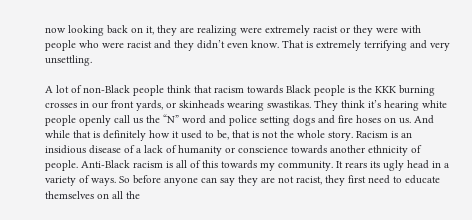now looking back on it, they are realizing were extremely racist or they were with people who were racist and they didn’t even know. That is extremely terrifying and very unsettling.

A lot of non-Black people think that racism towards Black people is the KKK burning crosses in our front yards, or skinheads wearing swastikas. They think it’s hearing white people openly call us the “N” word and police setting dogs and fire hoses on us. And while that is definitely how it used to be, that is not the whole story. Racism is an insidious disease of a lack of humanity or conscience towards another ethnicity of people. Anti-Black racism is all of this towards my community. It rears its ugly head in a variety of ways. So before anyone can say they are not racist, they first need to educate themselves on all the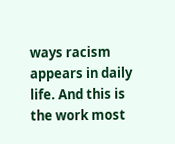ways racism appears in daily life. And this is the work most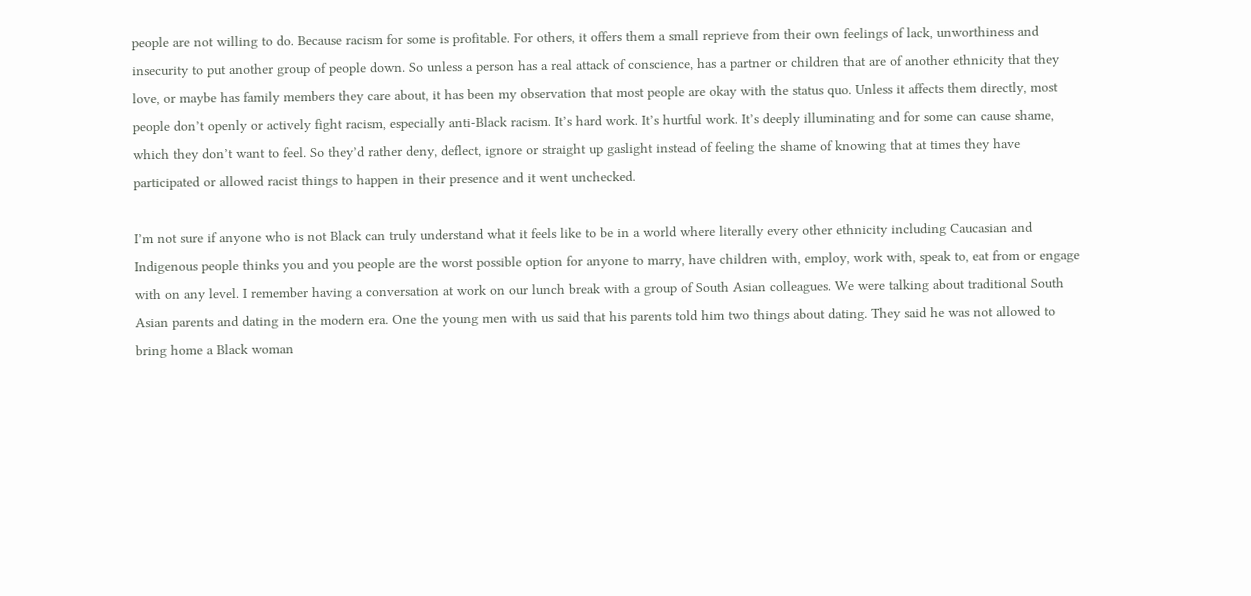people are not willing to do. Because racism for some is profitable. For others, it offers them a small reprieve from their own feelings of lack, unworthiness and insecurity to put another group of people down. So unless a person has a real attack of conscience, has a partner or children that are of another ethnicity that they love, or maybe has family members they care about, it has been my observation that most people are okay with the status quo. Unless it affects them directly, most people don’t openly or actively fight racism, especially anti-Black racism. It’s hard work. It’s hurtful work. It’s deeply illuminating and for some can cause shame, which they don’t want to feel. So they’d rather deny, deflect, ignore or straight up gaslight instead of feeling the shame of knowing that at times they have participated or allowed racist things to happen in their presence and it went unchecked.

I’m not sure if anyone who is not Black can truly understand what it feels like to be in a world where literally every other ethnicity including Caucasian and Indigenous people thinks you and you people are the worst possible option for anyone to marry, have children with, employ, work with, speak to, eat from or engage with on any level. I remember having a conversation at work on our lunch break with a group of South Asian colleagues. We were talking about traditional South Asian parents and dating in the modern era. One the young men with us said that his parents told him two things about dating. They said he was not allowed to bring home a Black woman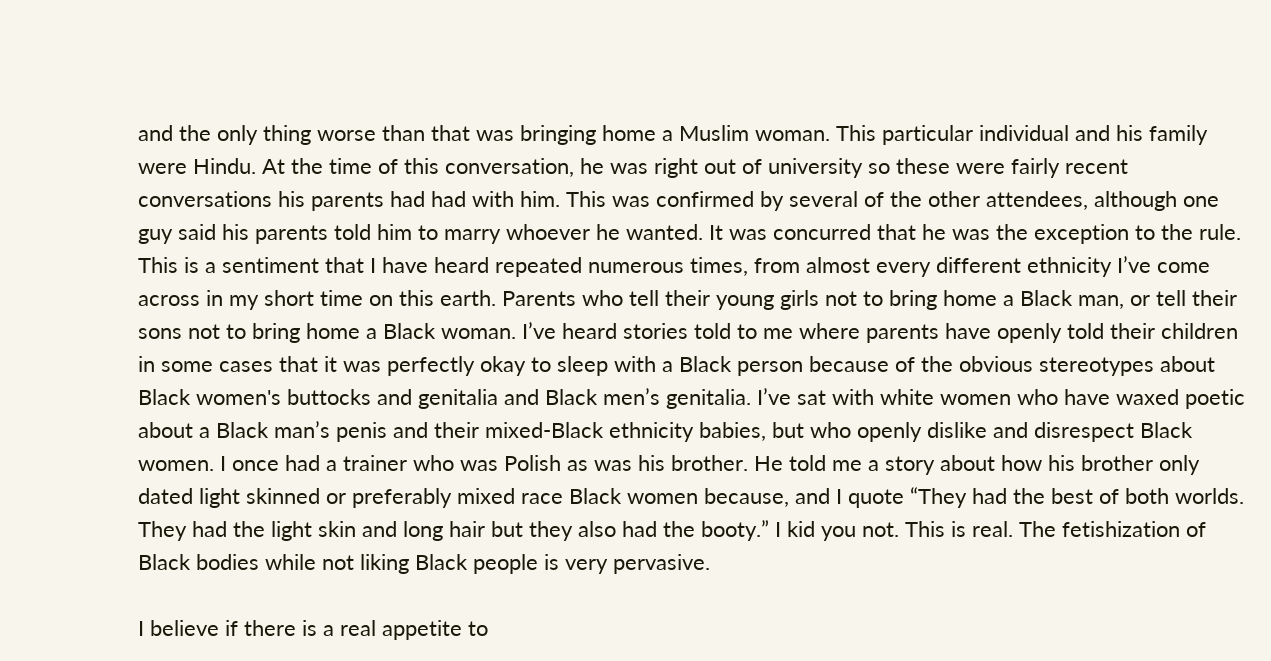and the only thing worse than that was bringing home a Muslim woman. This particular individual and his family were Hindu. At the time of this conversation, he was right out of university so these were fairly recent conversations his parents had had with him. This was confirmed by several of the other attendees, although one guy said his parents told him to marry whoever he wanted. It was concurred that he was the exception to the rule. This is a sentiment that I have heard repeated numerous times, from almost every different ethnicity I’ve come across in my short time on this earth. Parents who tell their young girls not to bring home a Black man, or tell their sons not to bring home a Black woman. I’ve heard stories told to me where parents have openly told their children in some cases that it was perfectly okay to sleep with a Black person because of the obvious stereotypes about Black women's buttocks and genitalia and Black men’s genitalia. I’ve sat with white women who have waxed poetic about a Black man’s penis and their mixed-Black ethnicity babies, but who openly dislike and disrespect Black women. I once had a trainer who was Polish as was his brother. He told me a story about how his brother only dated light skinned or preferably mixed race Black women because, and I quote “They had the best of both worlds. They had the light skin and long hair but they also had the booty.” I kid you not. This is real. The fetishization of Black bodies while not liking Black people is very pervasive.

I believe if there is a real appetite to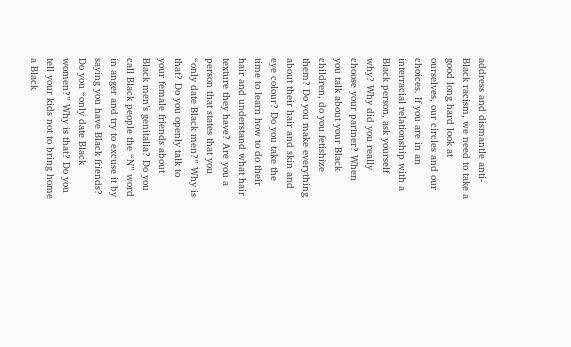address and dismantle anti-Black racism, we need to take a good long hard look at ourselves, our circles and our choices. If you are in an interracial relationship with a Black person, ask yourself why? Why did you really choose your partner? When you talk about your Black children, do you fetishize them? Do you make everything about their hair and skin and eye colour? Do you take the time to learn how to do their hair and understand what hair texture they have? Are you a person that states that you “only date Black men?” Why is that? Do you openly talk to your female friends about Black men’s genitalia? Do you call Black people the “N” word in anger and try to excuse it by saying you have Black friends? Do you “only date Black women?” Why is that? Do you tell your kids not to bring home a Black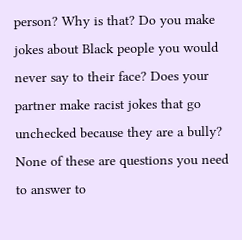person? Why is that? Do you make jokes about Black people you would never say to their face? Does your partner make racist jokes that go unchecked because they are a bully? None of these are questions you need to answer to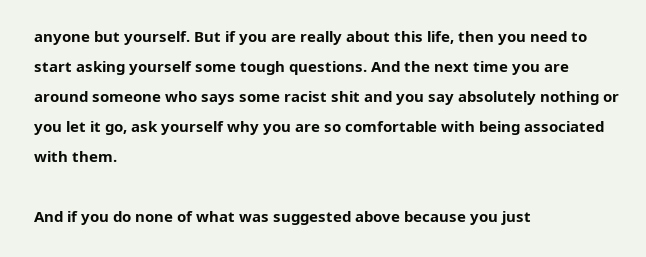anyone but yourself. But if you are really about this life, then you need to start asking yourself some tough questions. And the next time you are around someone who says some racist shit and you say absolutely nothing or you let it go, ask yourself why you are so comfortable with being associated with them.

And if you do none of what was suggested above because you just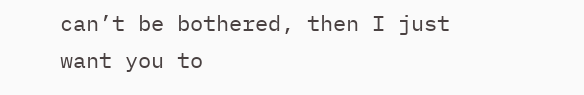can’t be bothered, then I just want you to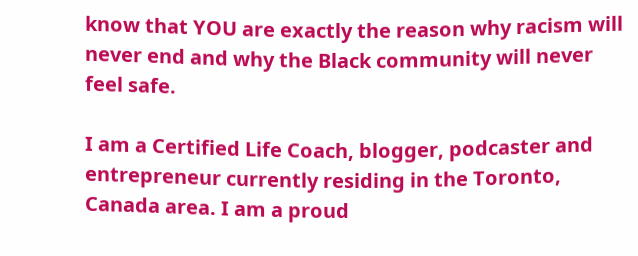know that YOU are exactly the reason why racism will never end and why the Black community will never feel safe.

I am a Certified Life Coach, blogger, podcaster and entrepreneur currently residing in the Toronto, Canada area. I am a proud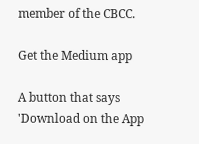member of the CBCC.

Get the Medium app

A button that says 'Download on the App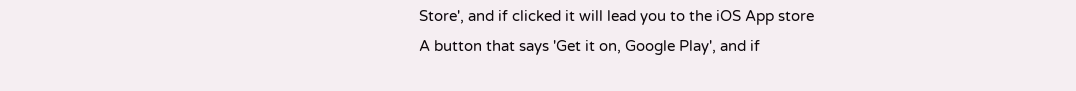Store', and if clicked it will lead you to the iOS App store
A button that says 'Get it on, Google Play', and if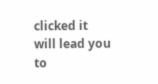clicked it will lead you to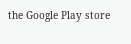the Google Play store